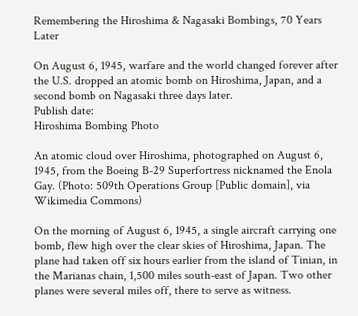Remembering the Hiroshima & Nagasaki Bombings, 70 Years Later

On August 6, 1945, warfare and the world changed forever after the U.S. dropped an atomic bomb on Hiroshima, Japan, and a second bomb on Nagasaki three days later.
Publish date:
Hiroshima Bombing Photo

An atomic cloud over Hiroshima, photographed on August 6, 1945, from the Boeing B-29 Superfortress nicknamed the Enola Gay. (Photo: 509th Operations Group [Public domain], via Wikimedia Commons)

On the morning of August 6, 1945, a single aircraft carrying one bomb, flew high over the clear skies of Hiroshima, Japan. The plane had taken off six hours earlier from the island of Tinian, in the Marianas chain, 1,500 miles south-east of Japan. Two other planes were several miles off, there to serve as witness.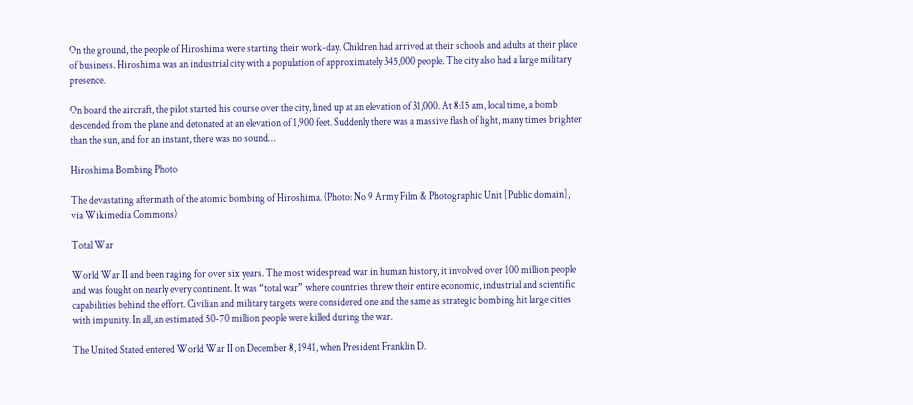On the ground, the people of Hiroshima were starting their work-day. Children had arrived at their schools and adults at their place of business. Hiroshima was an industrial city with a population of approximately 345,000 people. The city also had a large military presence.

On board the aircraft, the pilot started his course over the city, lined up at an elevation of 31,000. At 8:15 am, local time, a bomb descended from the plane and detonated at an elevation of 1,900 feet. Suddenly there was a massive flash of light, many times brighter than the sun, and for an instant, there was no sound…

Hiroshima Bombing Photo

The devastating aftermath of the atomic bombing of Hiroshima. (Photo: No 9 Army Film & Photographic Unit [Public domain], via Wikimedia Commons)

Total War

World War II and been raging for over six years. The most widespread war in human history, it involved over 100 million people and was fought on nearly every continent. It was “total war” where countries threw their entire economic, industrial and scientific capabilities behind the effort. Civilian and military targets were considered one and the same as strategic bombing hit large cities with impunity. In all, an estimated 50-70 million people were killed during the war.

The United Stated entered World War II on December 8, 1941, when President Franklin D.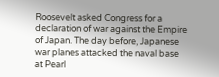Roosevelt asked Congress for a declaration of war against the Empire of Japan. The day before, Japanese war planes attacked the naval base at Pearl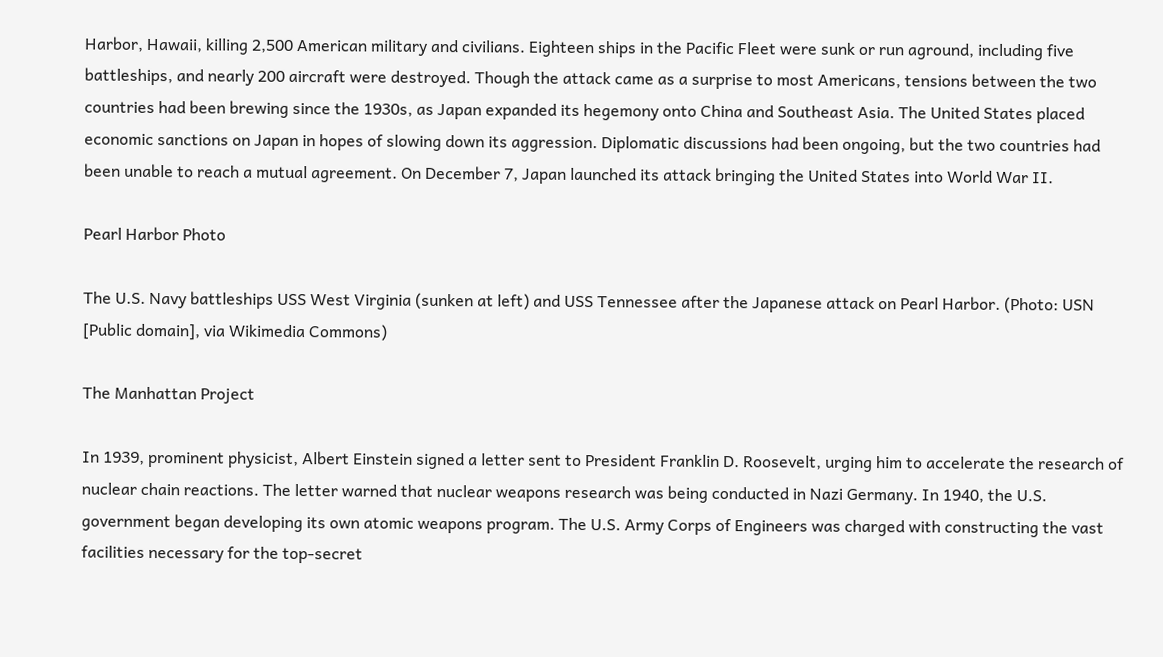Harbor, Hawaii, killing 2,500 American military and civilians. Eighteen ships in the Pacific Fleet were sunk or run aground, including five battleships, and nearly 200 aircraft were destroyed. Though the attack came as a surprise to most Americans, tensions between the two countries had been brewing since the 1930s, as Japan expanded its hegemony onto China and Southeast Asia. The United States placed economic sanctions on Japan in hopes of slowing down its aggression. Diplomatic discussions had been ongoing, but the two countries had been unable to reach a mutual agreement. On December 7, Japan launched its attack bringing the United States into World War II.

Pearl Harbor Photo

The U.S. Navy battleships USS West Virginia (sunken at left) and USS Tennessee after the Japanese attack on Pearl Harbor. (Photo: USN [Public domain], via Wikimedia Commons)

The Manhattan Project

In 1939, prominent physicist, Albert Einstein signed a letter sent to President Franklin D. Roosevelt, urging him to accelerate the research of nuclear chain reactions. The letter warned that nuclear weapons research was being conducted in Nazi Germany. In 1940, the U.S. government began developing its own atomic weapons program. The U.S. Army Corps of Engineers was charged with constructing the vast facilities necessary for the top-secret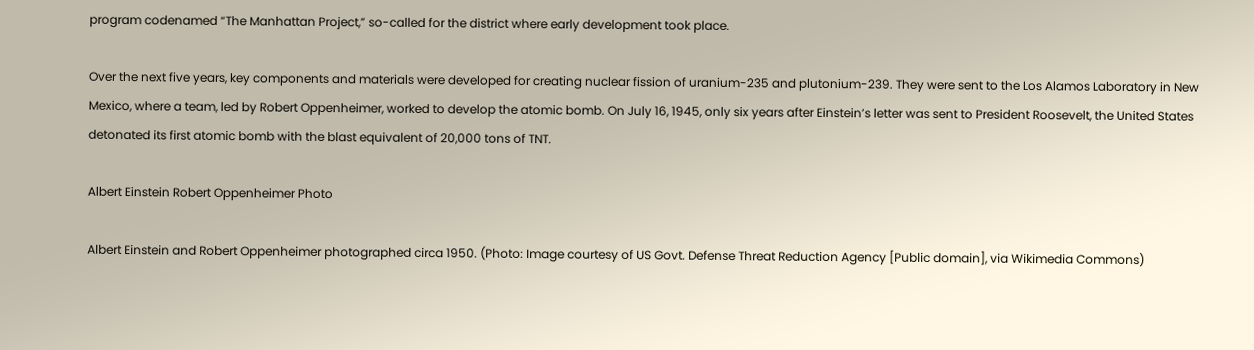program codenamed “The Manhattan Project,” so-called for the district where early development took place.

Over the next five years, key components and materials were developed for creating nuclear fission of uranium-235 and plutonium-239. They were sent to the Los Alamos Laboratory in New Mexico, where a team, led by Robert Oppenheimer, worked to develop the atomic bomb. On July 16, 1945, only six years after Einstein’s letter was sent to President Roosevelt, the United States detonated its first atomic bomb with the blast equivalent of 20,000 tons of TNT.

Albert Einstein Robert Oppenheimer Photo

Albert Einstein and Robert Oppenheimer photographed circa 1950. (Photo: Image courtesy of US Govt. Defense Threat Reduction Agency [Public domain], via Wikimedia Commons)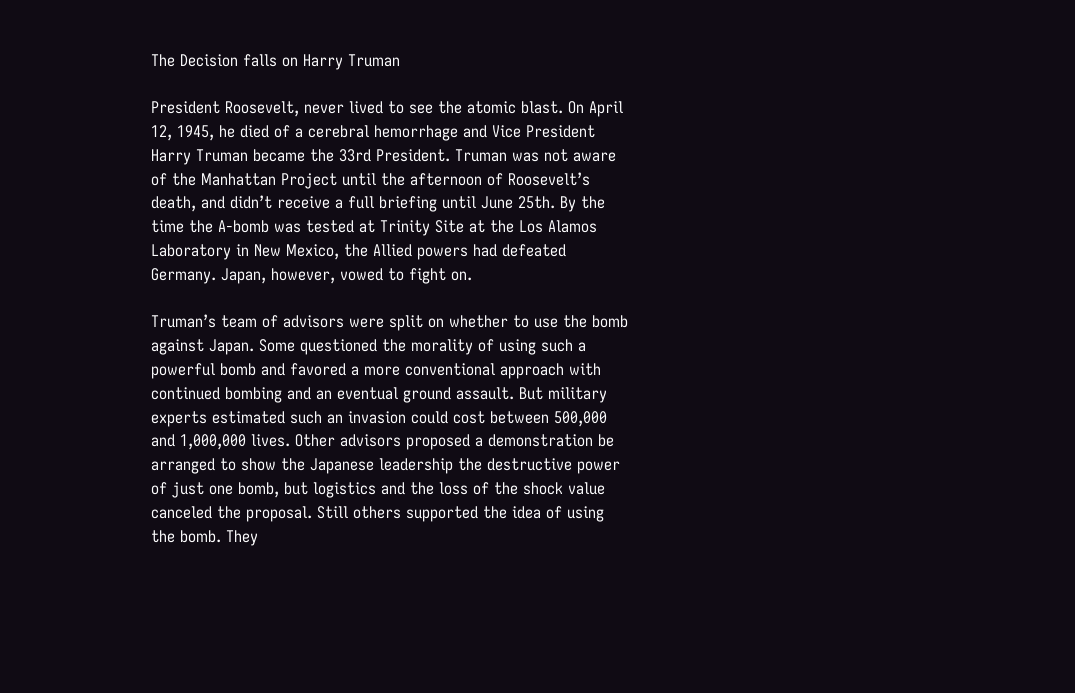The Decision falls on Harry Truman

President Roosevelt, never lived to see the atomic blast. On April 12, 1945, he died of a cerebral hemorrhage and Vice President Harry Truman became the 33rd President. Truman was not aware of the Manhattan Project until the afternoon of Roosevelt’s death, and didn’t receive a full briefing until June 25th. By the time the A-bomb was tested at Trinity Site at the Los Alamos Laboratory in New Mexico, the Allied powers had defeated Germany. Japan, however, vowed to fight on.

Truman’s team of advisors were split on whether to use the bomb against Japan. Some questioned the morality of using such a powerful bomb and favored a more conventional approach with continued bombing and an eventual ground assault. But military experts estimated such an invasion could cost between 500,000 and 1,000,000 lives. Other advisors proposed a demonstration be arranged to show the Japanese leadership the destructive power of just one bomb, but logistics and the loss of the shock value canceled the proposal. Still others supported the idea of using the bomb. They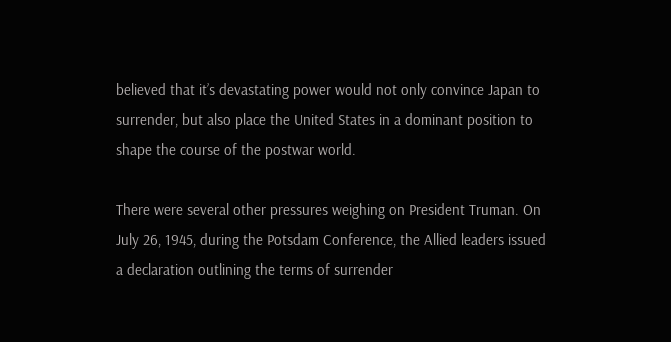believed that it’s devastating power would not only convince Japan to surrender, but also place the United States in a dominant position to shape the course of the postwar world.

There were several other pressures weighing on President Truman. On July 26, 1945, during the Potsdam Conference, the Allied leaders issued a declaration outlining the terms of surrender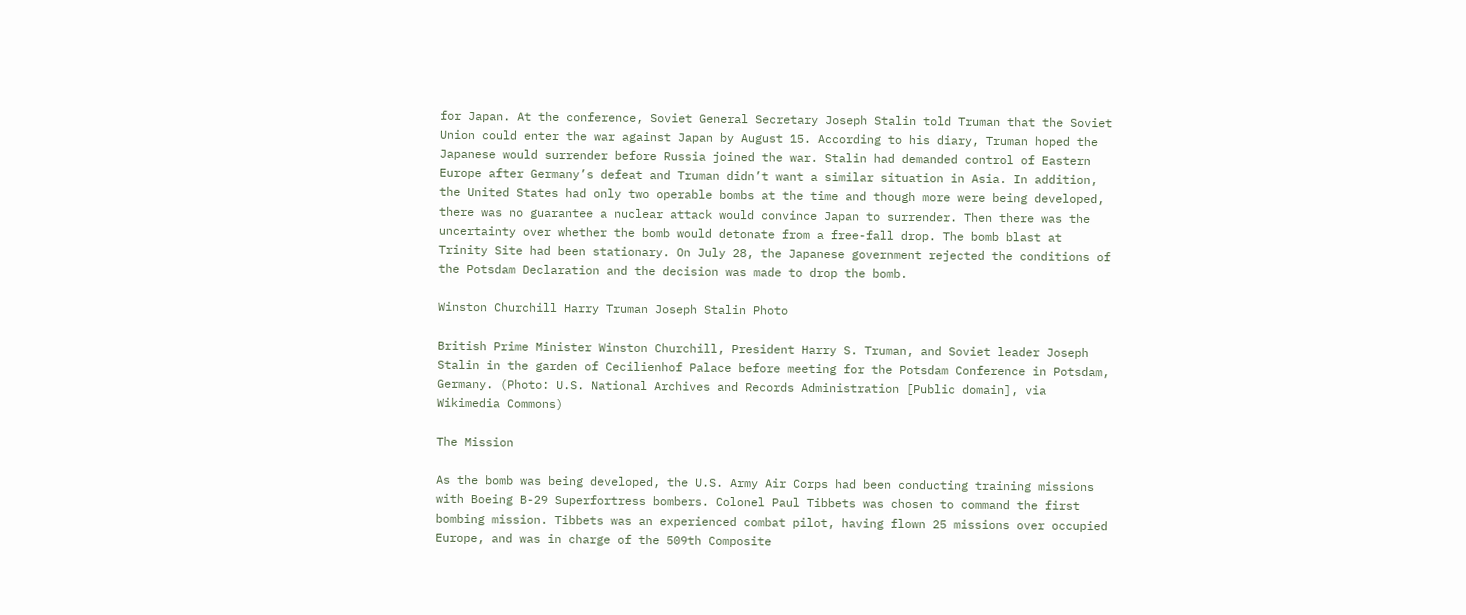for Japan. At the conference, Soviet General Secretary Joseph Stalin told Truman that the Soviet Union could enter the war against Japan by August 15. According to his diary, Truman hoped the Japanese would surrender before Russia joined the war. Stalin had demanded control of Eastern Europe after Germany’s defeat and Truman didn’t want a similar situation in Asia. In addition, the United States had only two operable bombs at the time and though more were being developed, there was no guarantee a nuclear attack would convince Japan to surrender. Then there was the uncertainty over whether the bomb would detonate from a free-fall drop. The bomb blast at Trinity Site had been stationary. On July 28, the Japanese government rejected the conditions of the Potsdam Declaration and the decision was made to drop the bomb.

Winston Churchill Harry Truman Joseph Stalin Photo

British Prime Minister Winston Churchill, President Harry S. Truman, and Soviet leader Joseph Stalin in the garden of Cecilienhof Palace before meeting for the Potsdam Conference in Potsdam, Germany. (Photo: U.S. National Archives and Records Administration [Public domain], via Wikimedia Commons)

The Mission

As the bomb was being developed, the U.S. Army Air Corps had been conducting training missions with Boeing B-29 Superfortress bombers. Colonel Paul Tibbets was chosen to command the first bombing mission. Tibbets was an experienced combat pilot, having flown 25 missions over occupied Europe, and was in charge of the 509th Composite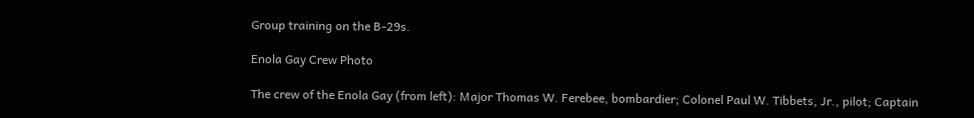Group training on the B-29s.

Enola Gay Crew Photo

The crew of the Enola Gay (from left): Major Thomas W. Ferebee, bombardier; Colonel Paul W. Tibbets, Jr., pilot; Captain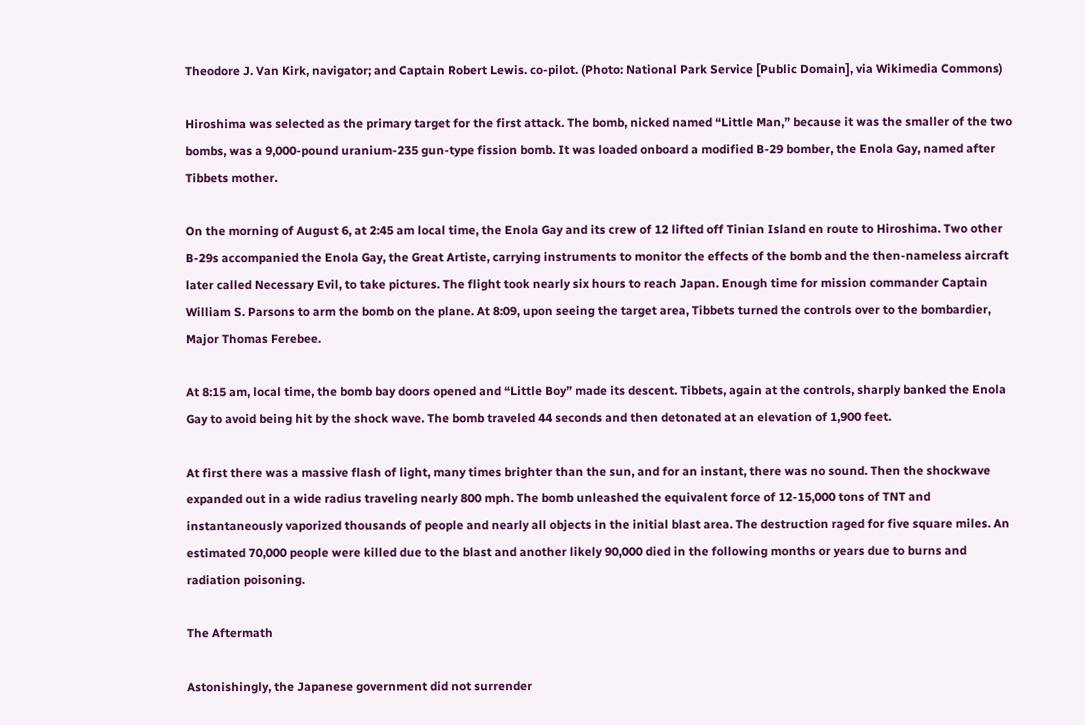Theodore J. Van Kirk, navigator; and Captain Robert Lewis. co-pilot. (Photo: National Park Service [Public Domain], via Wikimedia Commons)

Hiroshima was selected as the primary target for the first attack. The bomb, nicked named “Little Man,” because it was the smaller of the two bombs, was a 9,000-pound uranium-235 gun-type fission bomb. It was loaded onboard a modified B-29 bomber, the Enola Gay, named after Tibbets mother.

On the morning of August 6, at 2:45 am local time, the Enola Gay and its crew of 12 lifted off Tinian Island en route to Hiroshima. Two other B-29s accompanied the Enola Gay, the Great Artiste, carrying instruments to monitor the effects of the bomb and the then-nameless aircraft later called Necessary Evil, to take pictures. The flight took nearly six hours to reach Japan. Enough time for mission commander Captain William S. Parsons to arm the bomb on the plane. At 8:09, upon seeing the target area, Tibbets turned the controls over to the bombardier, Major Thomas Ferebee.

At 8:15 am, local time, the bomb bay doors opened and “Little Boy” made its descent. Tibbets, again at the controls, sharply banked the Enola Gay to avoid being hit by the shock wave. The bomb traveled 44 seconds and then detonated at an elevation of 1,900 feet.

At first there was a massive flash of light, many times brighter than the sun, and for an instant, there was no sound. Then the shockwave expanded out in a wide radius traveling nearly 800 mph. The bomb unleashed the equivalent force of 12-15,000 tons of TNT and instantaneously vaporized thousands of people and nearly all objects in the initial blast area. The destruction raged for five square miles. An estimated 70,000 people were killed due to the blast and another likely 90,000 died in the following months or years due to burns and radiation poisoning.

The Aftermath

Astonishingly, the Japanese government did not surrender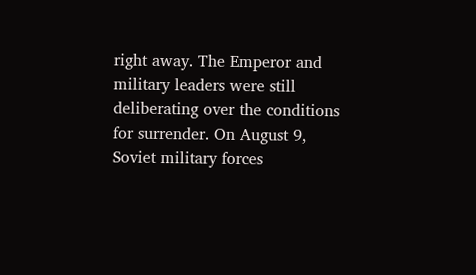right away. The Emperor and military leaders were still deliberating over the conditions for surrender. On August 9, Soviet military forces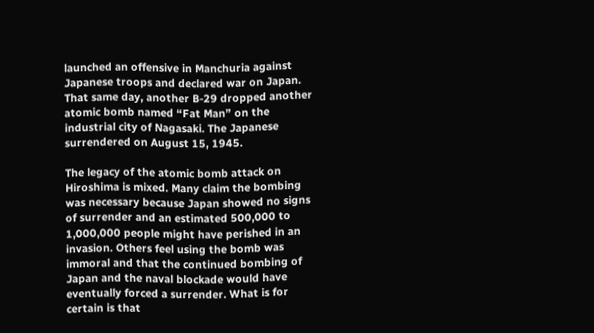launched an offensive in Manchuria against Japanese troops and declared war on Japan. That same day, another B-29 dropped another atomic bomb named “Fat Man” on the industrial city of Nagasaki. The Japanese surrendered on August 15, 1945.

The legacy of the atomic bomb attack on Hiroshima is mixed. Many claim the bombing was necessary because Japan showed no signs of surrender and an estimated 500,000 to 1,000,000 people might have perished in an invasion. Others feel using the bomb was immoral and that the continued bombing of Japan and the naval blockade would have eventually forced a surrender. What is for certain is that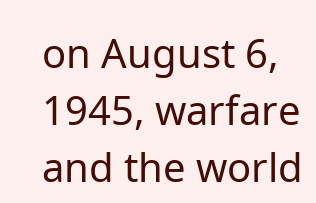on August 6, 1945, warfare and the world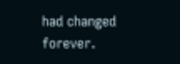had changed forever.